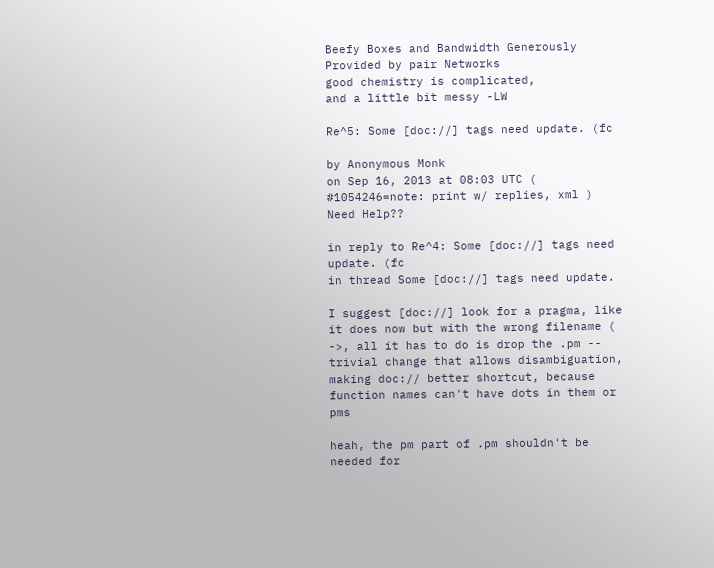Beefy Boxes and Bandwidth Generously Provided by pair Networks
good chemistry is complicated,
and a little bit messy -LW

Re^5: Some [doc://] tags need update. (fc

by Anonymous Monk
on Sep 16, 2013 at 08:03 UTC ( #1054246=note: print w/ replies, xml ) Need Help??

in reply to Re^4: Some [doc://] tags need update. (fc
in thread Some [doc://] tags need update.

I suggest [doc://] look for a pragma, like it does now but with the wrong filename ( ->, all it has to do is drop the .pm -- trivial change that allows disambiguation, making doc:// better shortcut, because function names can't have dots in them or pms

heah, the pm part of .pm shouldn't be needed for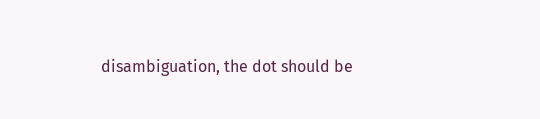disambiguation, the dot should be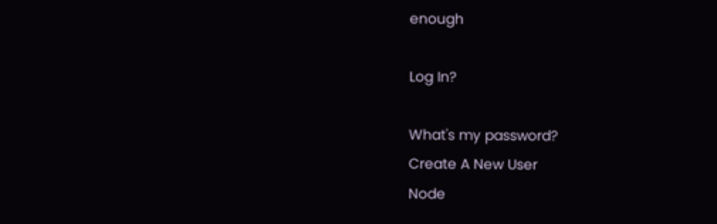enough

Log In?

What's my password?
Create A New User
Node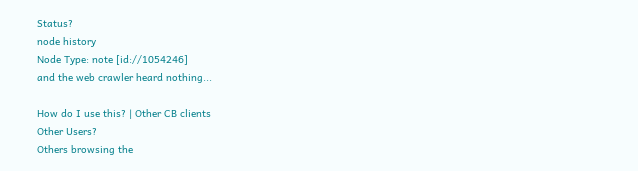Status?
node history
Node Type: note [id://1054246]
and the web crawler heard nothing...

How do I use this? | Other CB clients
Other Users?
Others browsing the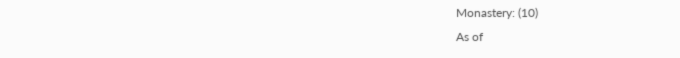Monastery: (10)
As of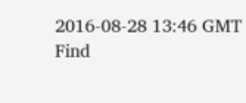2016-08-28 13:46 GMT
Find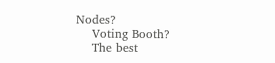Nodes?
    Voting Booth?
    The best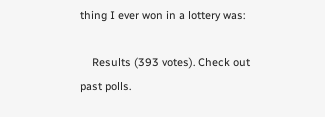thing I ever won in a lottery was:

    Results (393 votes). Check out past polls.